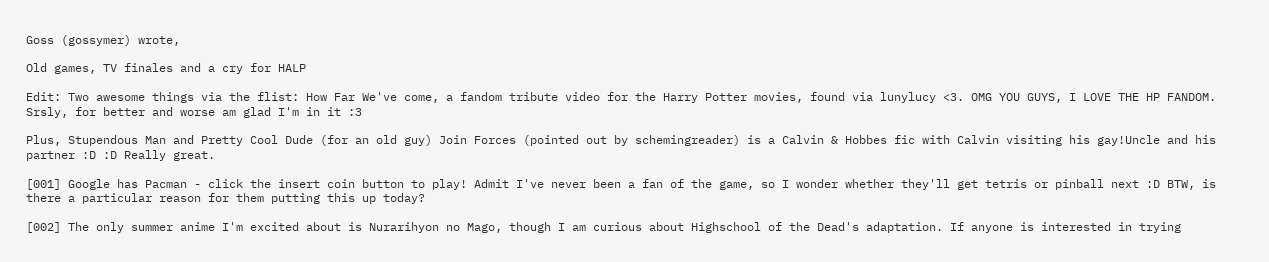Goss (gossymer) wrote,

Old games, TV finales and a cry for HALP

Edit: Two awesome things via the flist: How Far We've come, a fandom tribute video for the Harry Potter movies, found via lunylucy <3. OMG YOU GUYS, I LOVE THE HP FANDOM. Srsly, for better and worse am glad I'm in it :3

Plus, Stupendous Man and Pretty Cool Dude (for an old guy) Join Forces (pointed out by schemingreader) is a Calvin & Hobbes fic with Calvin visiting his gay!Uncle and his partner :D :D Really great.

[001] Google has Pacman - click the insert coin button to play! Admit I've never been a fan of the game, so I wonder whether they'll get tetris or pinball next :D BTW, is there a particular reason for them putting this up today?

[002] The only summer anime I'm excited about is Nurarihyon no Mago, though I am curious about Highschool of the Dead's adaptation. If anyone is interested in trying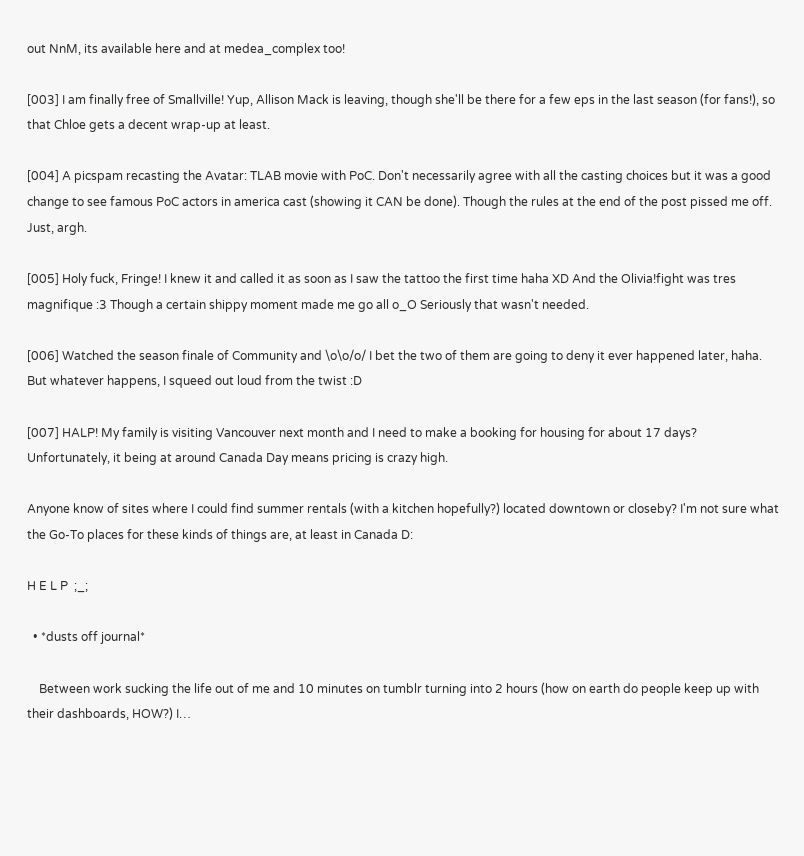out NnM, its available here and at medea_complex too!

[003] I am finally free of Smallville! Yup, Allison Mack is leaving, though she'll be there for a few eps in the last season (for fans!), so that Chloe gets a decent wrap-up at least.

[004] A picspam recasting the Avatar: TLAB movie with PoC. Don't necessarily agree with all the casting choices but it was a good change to see famous PoC actors in america cast (showing it CAN be done). Though the rules at the end of the post pissed me off. Just, argh.

[005] Holy fuck, Fringe! I knew it and called it as soon as I saw the tattoo the first time haha XD And the Olivia!fight was tres magnifique :3 Though a certain shippy moment made me go all o_O Seriously that wasn't needed.

[006] Watched the season finale of Community and \o\o/o/ I bet the two of them are going to deny it ever happened later, haha. But whatever happens, I squeed out loud from the twist :D

[007] HALP! My family is visiting Vancouver next month and I need to make a booking for housing for about 17 days? Unfortunately, it being at around Canada Day means pricing is crazy high.

Anyone know of sites where I could find summer rentals (with a kitchen hopefully?) located downtown or closeby? I'm not sure what the Go-To places for these kinds of things are, at least in Canada D:

H E L P  ;_;

  • *dusts off journal*

    Between work sucking the life out of me and 10 minutes on tumblr turning into 2 hours (how on earth do people keep up with their dashboards, HOW?) I…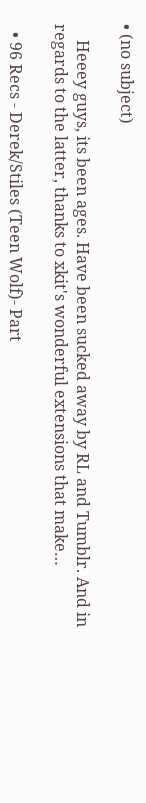• (no subject)

    Heeey guys, its been ages. Have been sucked away by RL and Tumblr. And in regards to the latter, thanks to xkit's wonderful extensions that make…

  • 96 Recs - Derek/Stiles (Teen Wolf)- Part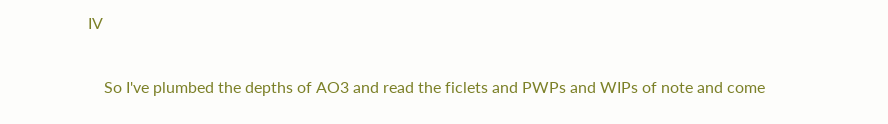IV

    So I've plumbed the depths of AO3 and read the ficlets and PWPs and WIPs of note and come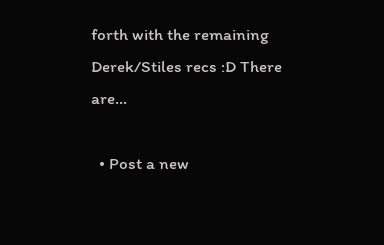forth with the remaining Derek/Stiles recs :D There are…

  • Post a new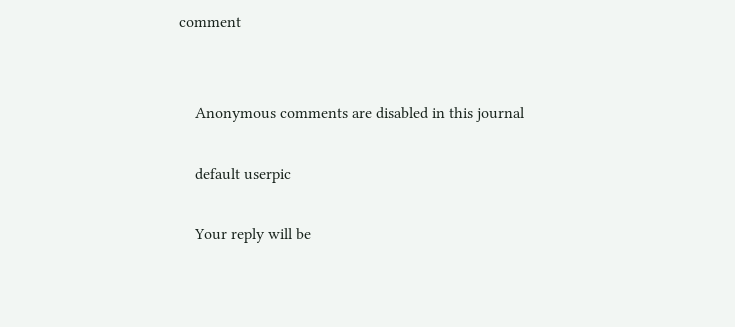comment


    Anonymous comments are disabled in this journal

    default userpic

    Your reply will be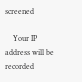screened

    Your IP address will be recorded